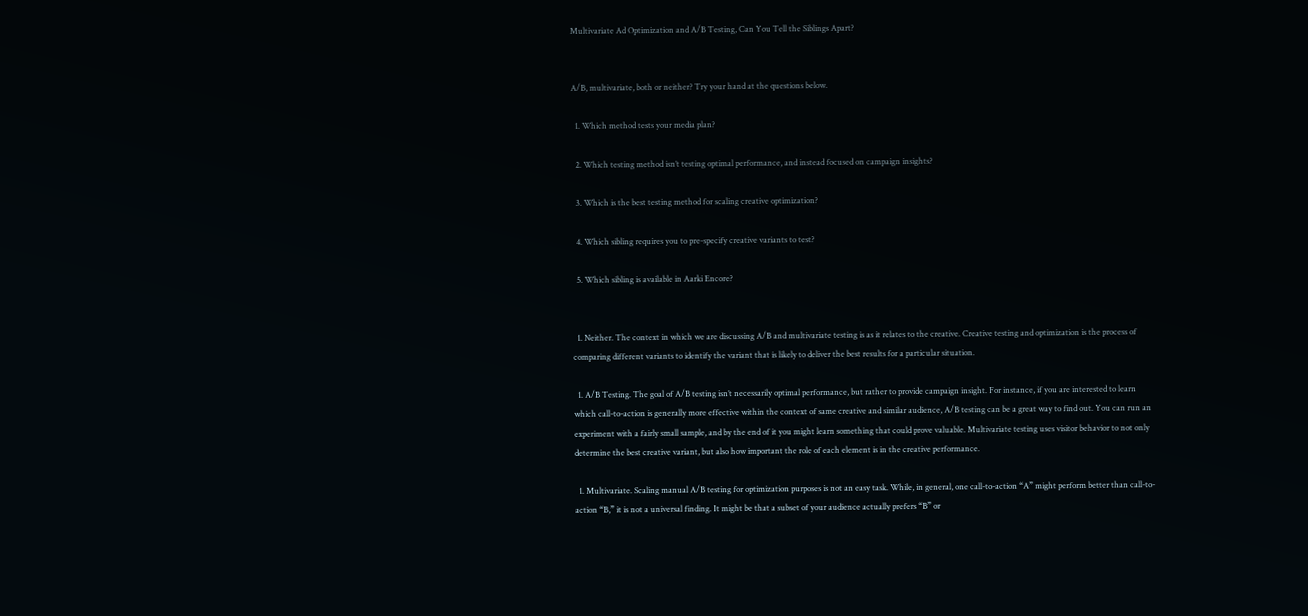Multivariate Ad Optimization and A/B Testing, Can You Tell the Siblings Apart?


A/B, multivariate, both or neither? Try your hand at the questions below.

  1. Which method tests your media plan?

  2. Which testing method isn’t testing optimal performance, and instead focused on campaign insights?

  3. Which is the best testing method for scaling creative optimization?

  4. Which sibling requires you to pre-specify creative variants to test?

  5. Which sibling is available in Aarki Encore?


  1. Neither. The context in which we are discussing A/B and multivariate testing is as it relates to the creative. Creative testing and optimization is the process of comparing different variants to identify the variant that is likely to deliver the best results for a particular situation.

  1. A/B Testing. The goal of A/B testing isn’t necessarily optimal performance, but rather to provide campaign insight. For instance, if you are interested to learn which call-to-action is generally more effective within the context of same creative and similar audience, A/B testing can be a great way to find out. You can run an experiment with a fairly small sample, and by the end of it you might learn something that could prove valuable. Multivariate testing uses visitor behavior to not only determine the best creative variant, but also how important the role of each element is in the creative performance.

  1. Multivariate. Scaling manual A/B testing for optimization purposes is not an easy task. While, in general, one call-to-action “A” might perform better than call-to-action “B,” it is not a universal finding. It might be that a subset of your audience actually prefers “B” or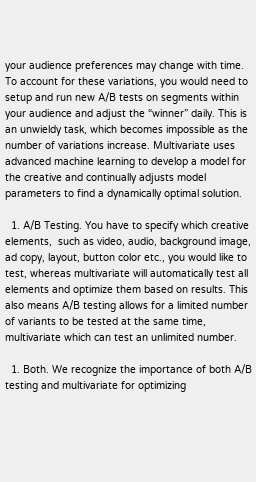your audience preferences may change with time. To account for these variations, you would need to setup and run new A/B tests on segments within your audience and adjust the “winner” daily. This is an unwieldy task, which becomes impossible as the number of variations increase. Multivariate uses advanced machine learning to develop a model for the creative and continually adjusts model parameters to find a dynamically optimal solution.

  1. A/B Testing. You have to specify which creative elements,  such as video, audio, background image, ad copy, layout, button color etc., you would like to test, whereas multivariate will automatically test all elements and optimize them based on results. This also means A/B testing allows for a limited number of variants to be tested at the same time, multivariate which can test an unlimited number.

  1. Both. We recognize the importance of both A/B testing and multivariate for optimizing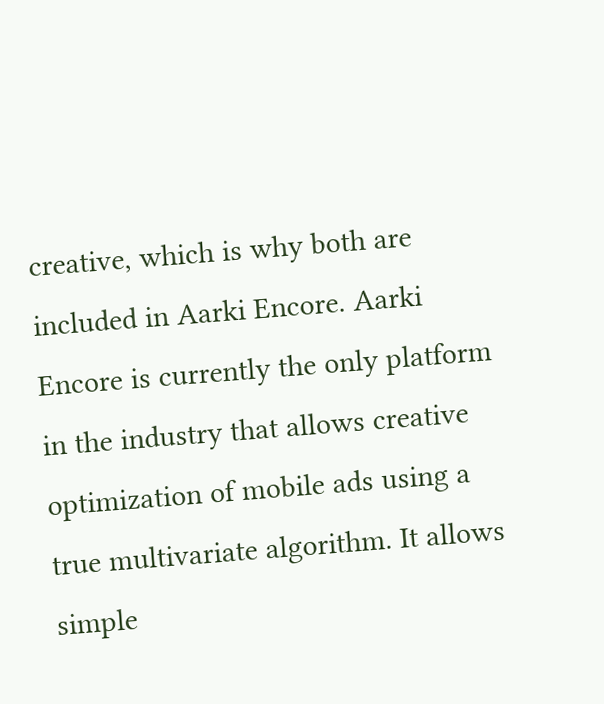creative, which is why both are included in Aarki Encore. Aarki Encore is currently the only platform in the industry that allows creative optimization of mobile ads using a true multivariate algorithm. It allows simple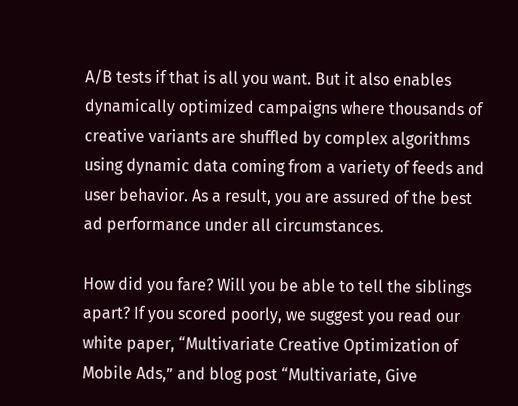A/B tests if that is all you want. But it also enables dynamically optimized campaigns where thousands of creative variants are shuffled by complex algorithms using dynamic data coming from a variety of feeds and user behavior. As a result, you are assured of the best ad performance under all circumstances.

How did you fare? Will you be able to tell the siblings apart? If you scored poorly, we suggest you read our white paper, “Multivariate Creative Optimization of Mobile Ads,” and blog post “Multivariate, Give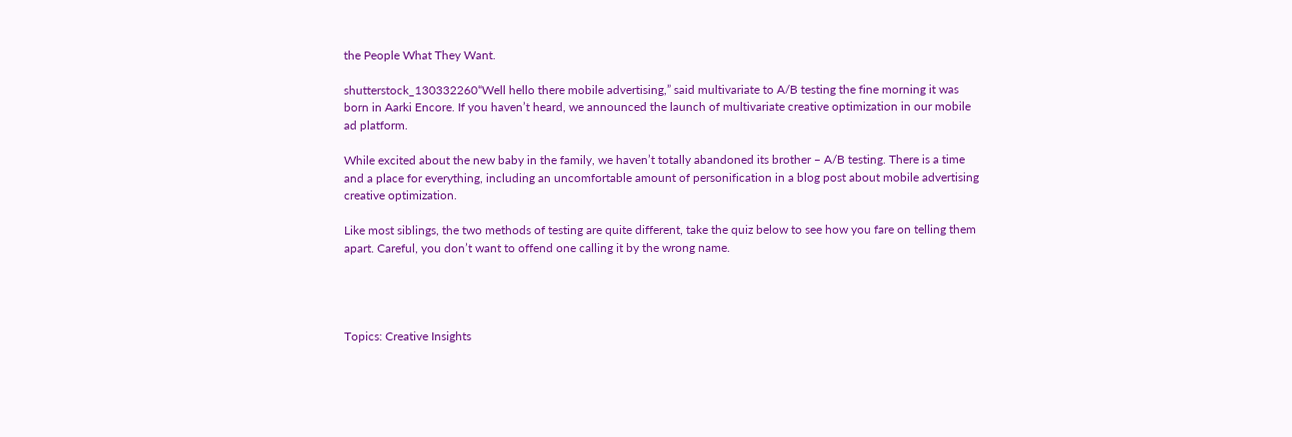the People What They Want.

shutterstock_130332260“Well hello there mobile advertising,” said multivariate to A/B testing the fine morning it was born in Aarki Encore. If you haven’t heard, we announced the launch of multivariate creative optimization in our mobile ad platform.

While excited about the new baby in the family, we haven’t totally abandoned its brother – A/B testing. There is a time and a place for everything, including an uncomfortable amount of personification in a blog post about mobile advertising creative optimization.

Like most siblings, the two methods of testing are quite different, take the quiz below to see how you fare on telling them apart. Careful, you don’t want to offend one calling it by the wrong name.




Topics: Creative Insights